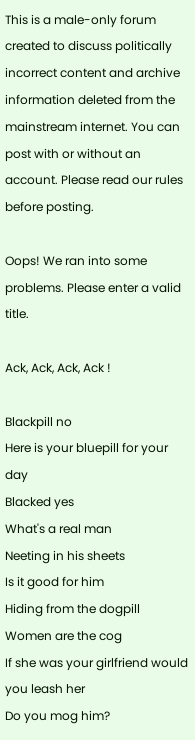This is a male-only forum created to discuss politically incorrect content and archive information deleted from the mainstream internet. You can post with or without an account. Please read our rules before posting.

Oops! We ran into some problems. Please enter a valid title.

Ack, Ack, Ack, Ack !

Blackpill no
Here is your bluepill for your day
Blacked yes
What's a real man
Neeting in his sheets
Is it good for him
Hiding from the dogpill
Women are the cog
If she was your girlfriend would you leash her
Do you mog him?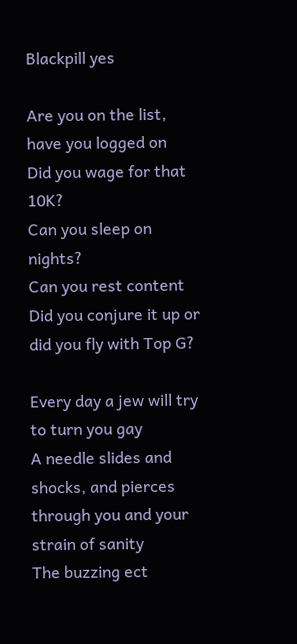Blackpill yes

Are you on the list, have you logged on
Did you wage for that 10K?
Can you sleep on nights?
Can you rest content
Did you conjure it up or did you fly with Top G?

Every day a jew will try to turn you gay
A needle slides and shocks, and pierces through you and your strain of sanity
The buzzing ect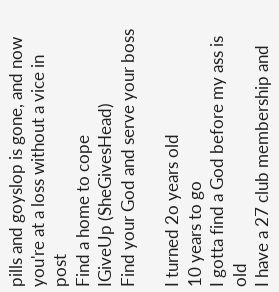pills and goyslop is gone, and now you're at a loss without a vice in post
Find a home to cope
IGiveUp (SheGivesHead)
Find your God and serve your boss

I turned 2o years old
10 years to go
I gotta find a God before my ass is old
I have a 27 club membership and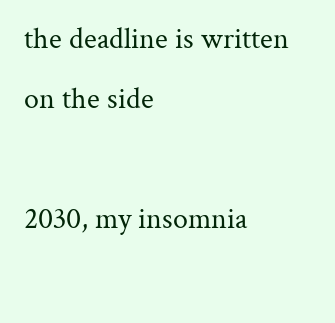the deadline is written on the side

2030, my insomnia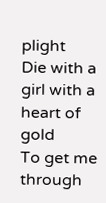plight
Die with a girl with a heart of gold
To get me through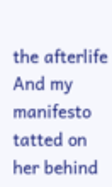the afterlife
And my manifesto tatted on her behind